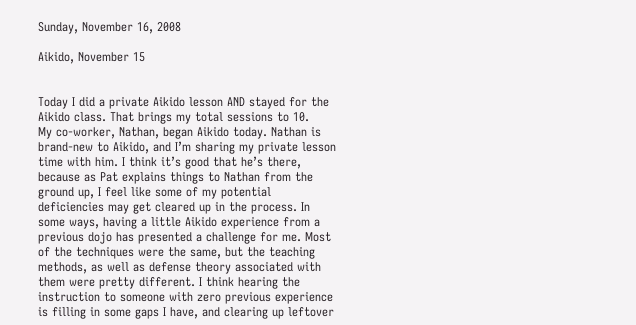Sunday, November 16, 2008

Aikido, November 15


Today I did a private Aikido lesson AND stayed for the Aikido class. That brings my total sessions to 10.
My co-worker, Nathan, began Aikido today. Nathan is brand-new to Aikido, and I’m sharing my private lesson time with him. I think it’s good that he’s there, because as Pat explains things to Nathan from the ground up, I feel like some of my potential deficiencies may get cleared up in the process. In some ways, having a little Aikido experience from a previous dojo has presented a challenge for me. Most of the techniques were the same, but the teaching methods, as well as defense theory associated with them were pretty different. I think hearing the instruction to someone with zero previous experience is filling in some gaps I have, and clearing up leftover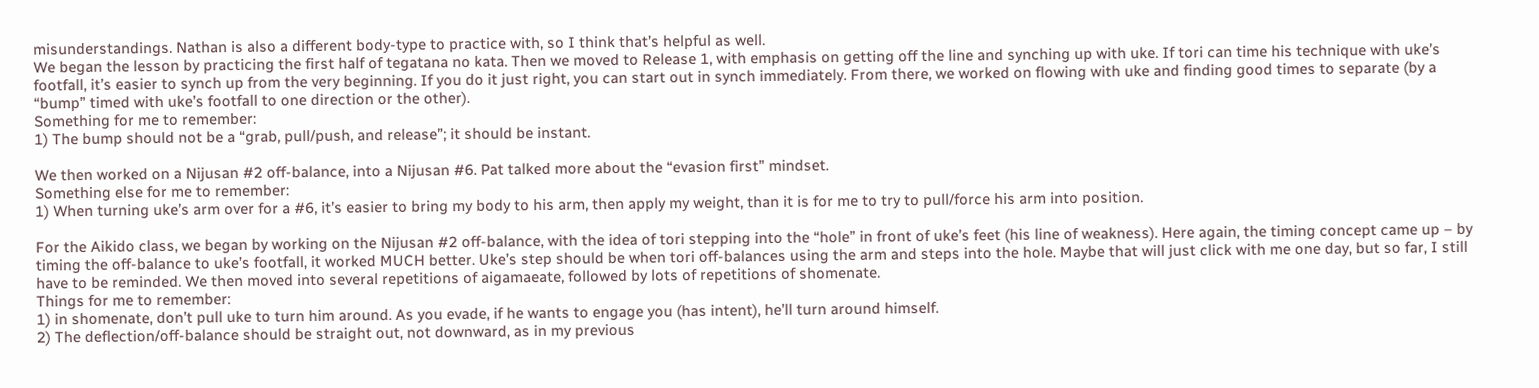misunderstandings. Nathan is also a different body-type to practice with, so I think that’s helpful as well.
We began the lesson by practicing the first half of tegatana no kata. Then we moved to Release 1, with emphasis on getting off the line and synching up with uke. If tori can time his technique with uke’s footfall, it’s easier to synch up from the very beginning. If you do it just right, you can start out in synch immediately. From there, we worked on flowing with uke and finding good times to separate (by a “bump” timed with uke’s footfall to one direction or the other).
Something for me to remember:
1) The bump should not be a “grab, pull/push, and release”; it should be instant.

We then worked on a Nijusan #2 off-balance, into a Nijusan #6. Pat talked more about the “evasion first” mindset.
Something else for me to remember:
1) When turning uke’s arm over for a #6, it’s easier to bring my body to his arm, then apply my weight, than it is for me to try to pull/force his arm into position.

For the Aikido class, we began by working on the Nijusan #2 off-balance, with the idea of tori stepping into the “hole” in front of uke’s feet (his line of weakness). Here again, the timing concept came up – by timing the off-balance to uke’s footfall, it worked MUCH better. Uke’s step should be when tori off-balances using the arm and steps into the hole. Maybe that will just click with me one day, but so far, I still have to be reminded. We then moved into several repetitions of aigamaeate, followed by lots of repetitions of shomenate.
Things for me to remember:
1) in shomenate, don’t pull uke to turn him around. As you evade, if he wants to engage you (has intent), he’ll turn around himself.
2) The deflection/off-balance should be straight out, not downward, as in my previous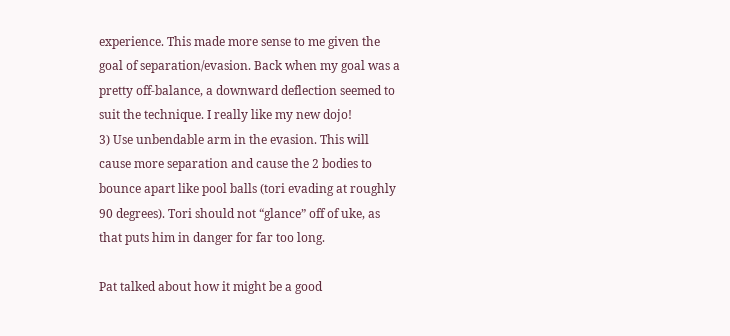experience. This made more sense to me given the goal of separation/evasion. Back when my goal was a pretty off-balance, a downward deflection seemed to suit the technique. I really like my new dojo!
3) Use unbendable arm in the evasion. This will cause more separation and cause the 2 bodies to bounce apart like pool balls (tori evading at roughly 90 degrees). Tori should not “glance” off of uke, as that puts him in danger for far too long.

Pat talked about how it might be a good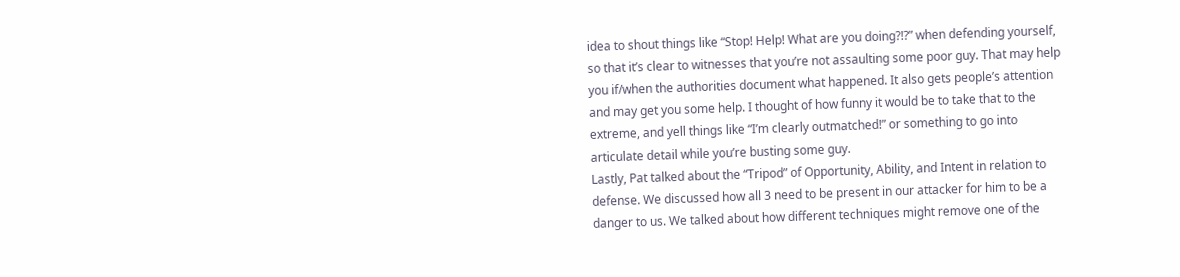idea to shout things like “Stop! Help! What are you doing?!?” when defending yourself, so that it’s clear to witnesses that you’re not assaulting some poor guy. That may help you if/when the authorities document what happened. It also gets people’s attention and may get you some help. I thought of how funny it would be to take that to the extreme, and yell things like “I’m clearly outmatched!” or something to go into articulate detail while you’re busting some guy.
Lastly, Pat talked about the “Tripod” of Opportunity, Ability, and Intent in relation to defense. We discussed how all 3 need to be present in our attacker for him to be a danger to us. We talked about how different techniques might remove one of the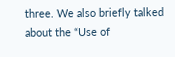three. We also briefly talked about the “Use of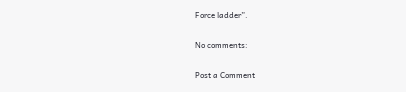Force ladder”.

No comments:

Post a Comment